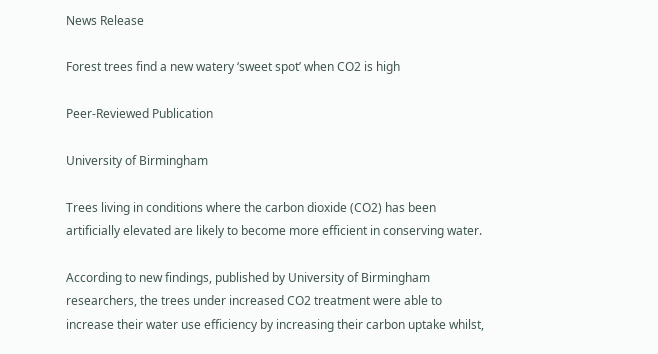News Release

Forest trees find a new watery ‘sweet spot’ when CO2 is high

Peer-Reviewed Publication

University of Birmingham

Trees living in conditions where the carbon dioxide (CO2) has been artificially elevated are likely to become more efficient in conserving water.

According to new findings, published by University of Birmingham researchers, the trees under increased CO2 treatment were able to increase their water use efficiency by increasing their carbon uptake whilst,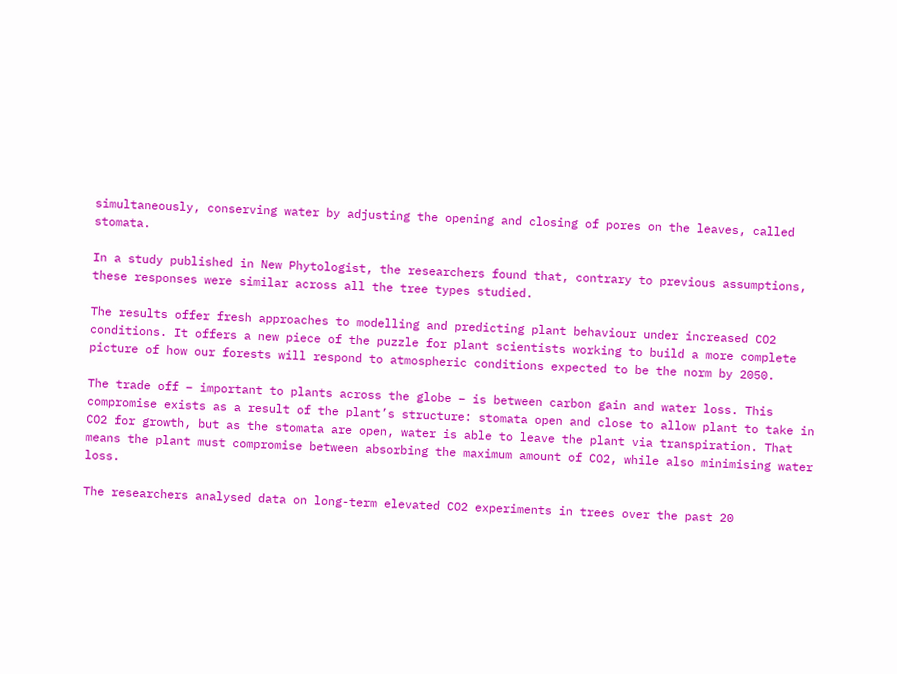simultaneously, conserving water by adjusting the opening and closing of pores on the leaves, called stomata.

In a study published in New Phytologist, the researchers found that, contrary to previous assumptions, these responses were similar across all the tree types studied.

The results offer fresh approaches to modelling and predicting plant behaviour under increased CO2 conditions. It offers a new piece of the puzzle for plant scientists working to build a more complete picture of how our forests will respond to atmospheric conditions expected to be the norm by 2050.

The trade off – important to plants across the globe – is between carbon gain and water loss. This compromise exists as a result of the plant’s structure: stomata open and close to allow plant to take in CO2 for growth, but as the stomata are open, water is able to leave the plant via transpiration. That means the plant must compromise between absorbing the maximum amount of CO2, while also minimising water loss.

The researchers analysed data on long-term elevated CO2 experiments in trees over the past 20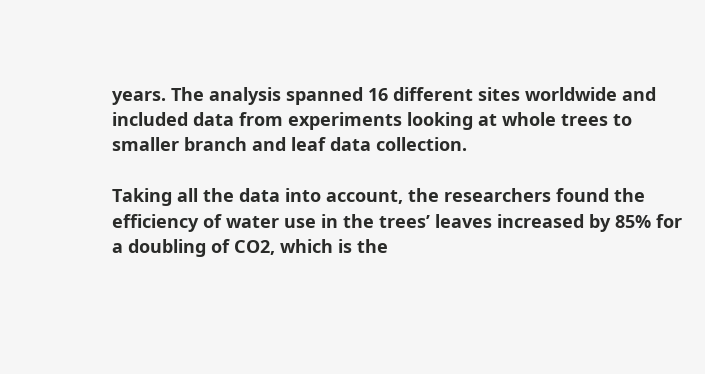years. The analysis spanned 16 different sites worldwide and included data from experiments looking at whole trees to smaller branch and leaf data collection.

Taking all the data into account, the researchers found the efficiency of water use in the trees’ leaves increased by 85% for a doubling of CO2, which is the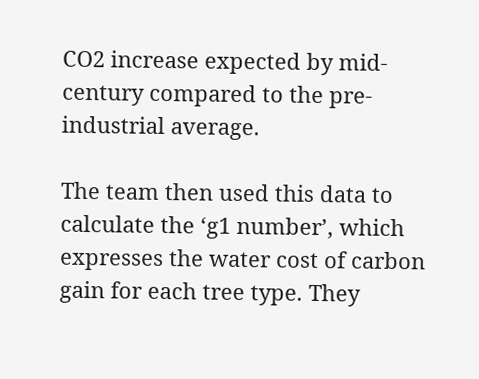CO2 increase expected by mid-century compared to the pre-industrial average.

The team then used this data to calculate the ‘g1 number’, which expresses the water cost of carbon gain for each tree type. They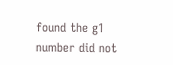found the g1 number did not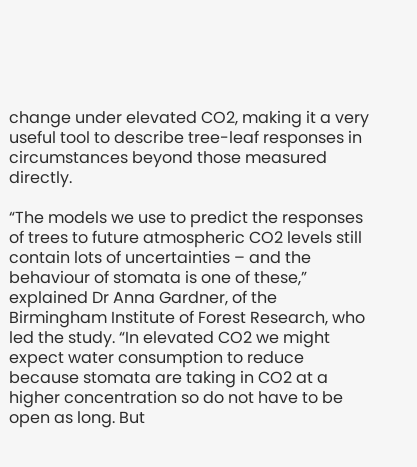change under elevated CO2, making it a very useful tool to describe tree-leaf responses in circumstances beyond those measured directly.

“The models we use to predict the responses of trees to future atmospheric CO2 levels still contain lots of uncertainties – and the behaviour of stomata is one of these,” explained Dr Anna Gardner, of the Birmingham Institute of Forest Research, who led the study. “In elevated CO2 we might expect water consumption to reduce because stomata are taking in CO2 at a higher concentration so do not have to be open as long. But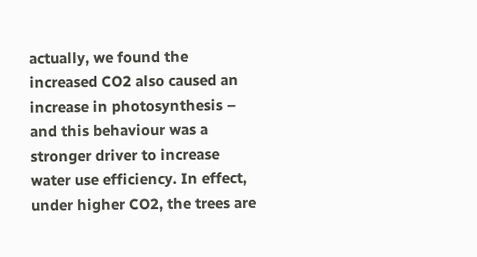actually, we found the increased CO2 also caused an increase in photosynthesis – and this behaviour was a stronger driver to increase water use efficiency. In effect, under higher CO2, the trees are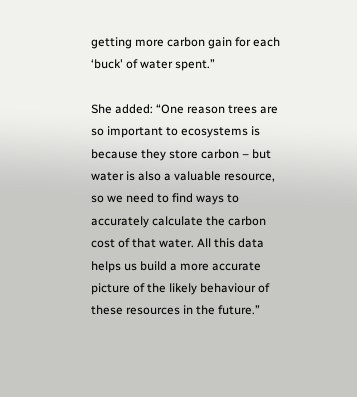getting more carbon gain for each ‘buck' of water spent.”

She added: “One reason trees are so important to ecosystems is because they store carbon – but water is also a valuable resource, so we need to find ways to accurately calculate the carbon cost of that water. All this data helps us build a more accurate picture of the likely behaviour of these resources in the future.”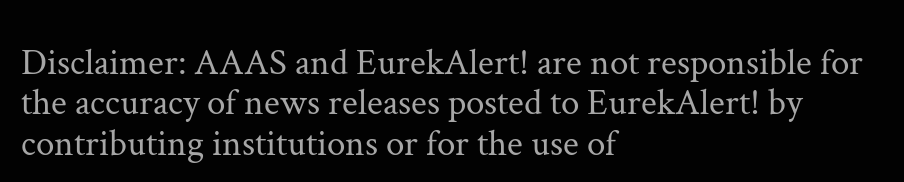Disclaimer: AAAS and EurekAlert! are not responsible for the accuracy of news releases posted to EurekAlert! by contributing institutions or for the use of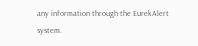any information through the EurekAlert system.